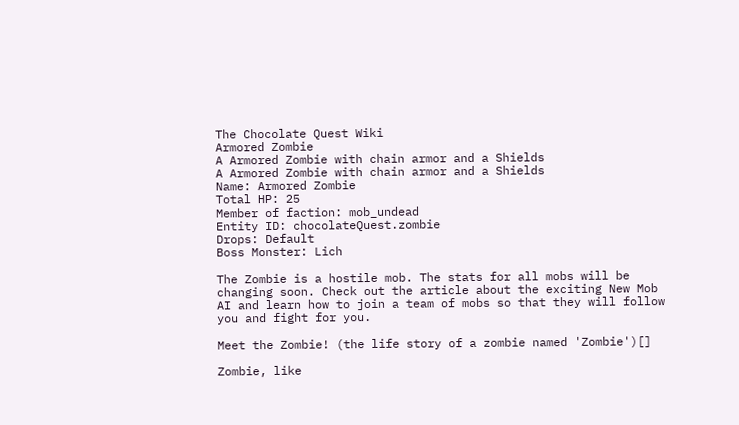The Chocolate Quest Wiki
Armored Zombie
A Armored Zombie with chain armor and a Shields
A Armored Zombie with chain armor and a Shields
Name: Armored Zombie
Total HP: 25
Member of faction: mob_undead
Entity ID: chocolateQuest.zombie
Drops: Default
Boss Monster: Lich

The Zombie is a hostile mob. The stats for all mobs will be changing soon. Check out the article about the exciting New Mob AI and learn how to join a team of mobs so that they will follow you and fight for you.

Meet the Zombie! (the life story of a zombie named 'Zombie')[]

Zombie, like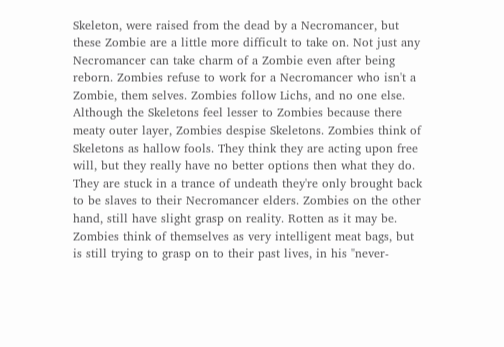Skeleton, were raised from the dead by a Necromancer, but these Zombie are a little more difficult to take on. Not just any Necromancer can take charm of a Zombie even after being reborn. Zombies refuse to work for a Necromancer who isn't a Zombie, them selves. Zombies follow Lichs, and no one else. Although the Skeletons feel lesser to Zombies because there meaty outer layer, Zombies despise Skeletons. Zombies think of Skeletons as hallow fools. They think they are acting upon free will, but they really have no better options then what they do. They are stuck in a trance of undeath they're only brought back to be slaves to their Necromancer elders. Zombies on the other hand, still have slight grasp on reality. Rotten as it may be. Zombies think of themselves as very intelligent meat bags, but is still trying to grasp on to their past lives, in his "never-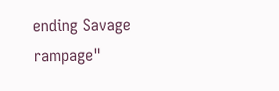ending Savage rampage"